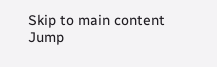Skip to main content
Jump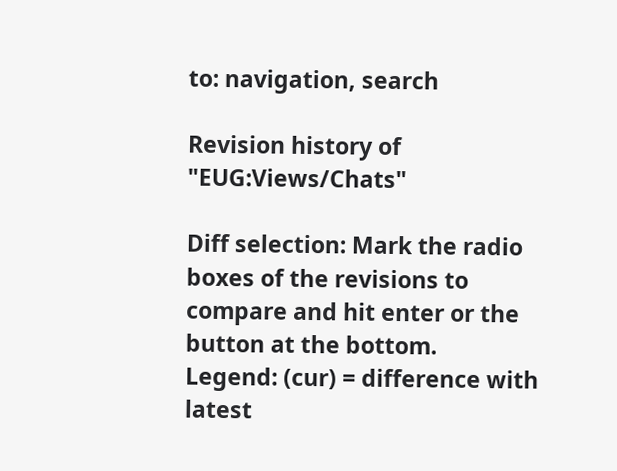to: navigation, search

Revision history of "EUG:Views/Chats"

Diff selection: Mark the radio boxes of the revisions to compare and hit enter or the button at the bottom.
Legend: (cur) = difference with latest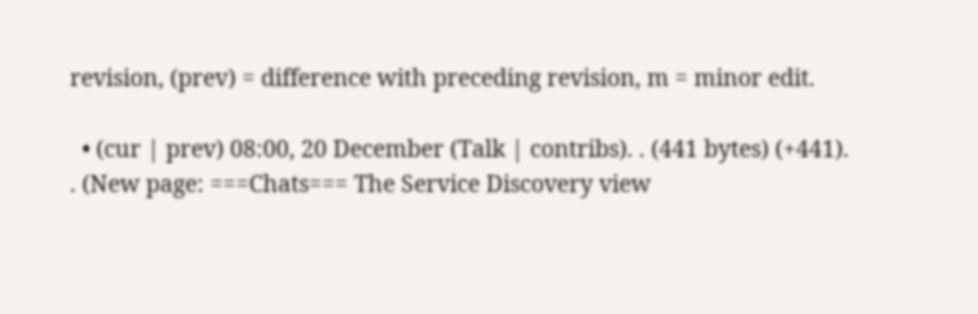revision, (prev) = difference with preceding revision, m = minor edit.

  • (cur | prev) 08:00, 20 December (Talk | contribs). . (441 bytes) (+441). . (New page: ===Chats=== The Service Discovery view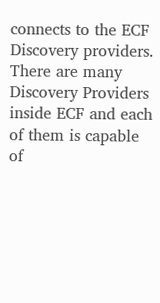connects to the ECF Discovery providers. There are many Discovery Providers inside ECF and each of them is capable of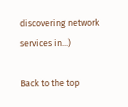discovering network services in...)

Back to the top